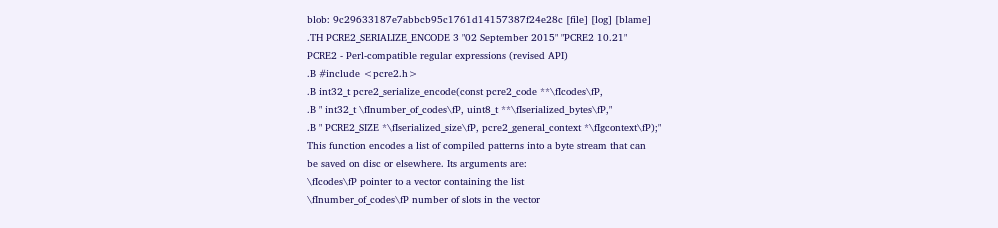blob: 9c29633187e7abbcb95c1761d14157387f24e28c [file] [log] [blame]
.TH PCRE2_SERIALIZE_ENCODE 3 "02 September 2015" "PCRE2 10.21"
PCRE2 - Perl-compatible regular expressions (revised API)
.B #include <pcre2.h>
.B int32_t pcre2_serialize_encode(const pcre2_code **\fIcodes\fP,
.B " int32_t \fInumber_of_codes\fP, uint8_t **\fIserialized_bytes\fP,"
.B " PCRE2_SIZE *\fIserialized_size\fP, pcre2_general_context *\fIgcontext\fP);"
This function encodes a list of compiled patterns into a byte stream that can
be saved on disc or elsewhere. Its arguments are:
\fIcodes\fP pointer to a vector containing the list
\fInumber_of_codes\fP number of slots in the vector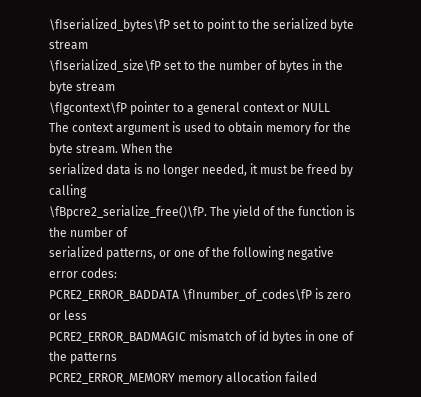\fIserialized_bytes\fP set to point to the serialized byte stream
\fIserialized_size\fP set to the number of bytes in the byte stream
\fIgcontext\fP pointer to a general context or NULL
The context argument is used to obtain memory for the byte stream. When the
serialized data is no longer needed, it must be freed by calling
\fBpcre2_serialize_free()\fP. The yield of the function is the number of
serialized patterns, or one of the following negative error codes:
PCRE2_ERROR_BADDATA \fInumber_of_codes\fP is zero or less
PCRE2_ERROR_BADMAGIC mismatch of id bytes in one of the patterns
PCRE2_ERROR_MEMORY memory allocation failed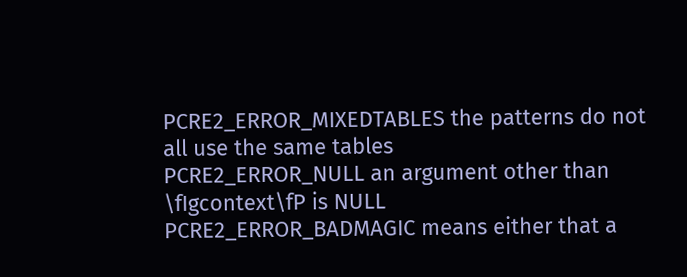PCRE2_ERROR_MIXEDTABLES the patterns do not all use the same tables
PCRE2_ERROR_NULL an argument other than \fIgcontext\fP is NULL
PCRE2_ERROR_BADMAGIC means either that a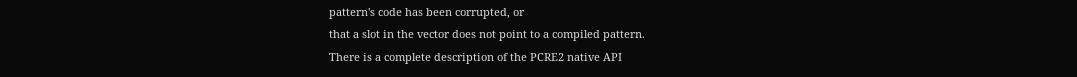pattern's code has been corrupted, or
that a slot in the vector does not point to a compiled pattern.
There is a complete description of the PCRE2 native API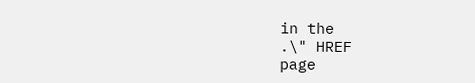in the
.\" HREF
page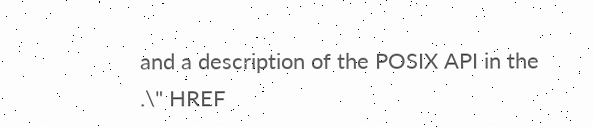and a description of the POSIX API in the
.\" HREF